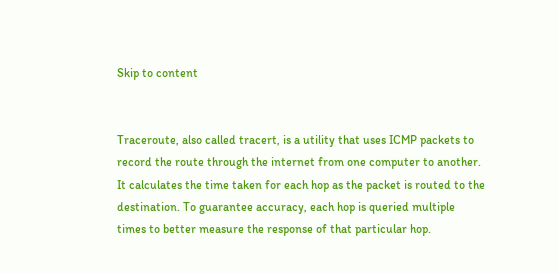Skip to content


Traceroute, also called tracert, is a utility that uses ICMP packets to record the route through the internet from one computer to another. It calculates the time taken for each hop as the packet is routed to the destination. To guarantee accuracy, each hop is queried multiple times to better measure the response of that particular hop.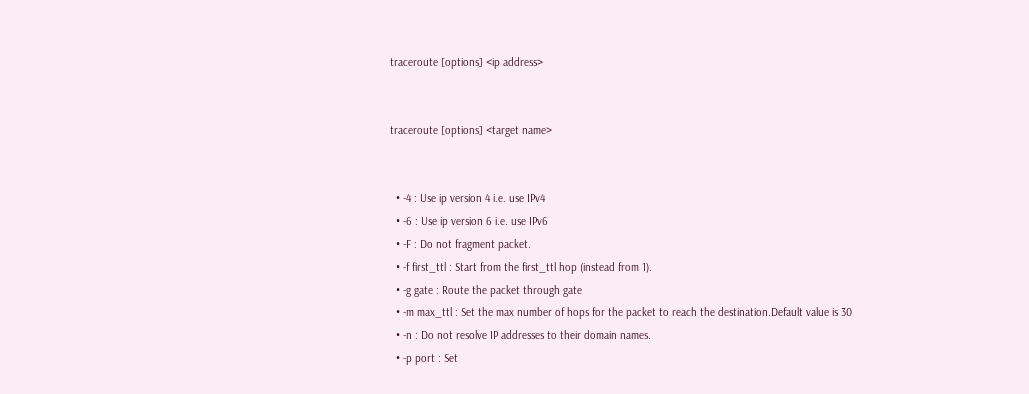traceroute [options] <ip address>


traceroute [options] <target name>


  • -4 : Use ip version 4 i.e. use IPv4
  • -6 : Use ip version 6 i.e. use IPv6
  • -F : Do not fragment packet.
  • -f first_ttl : Start from the first_ttl hop (instead from 1).
  • -g gate : Route the packet through gate
  • -m max_ttl : Set the max number of hops for the packet to reach the destination.Default value is 30
  • -n : Do not resolve IP addresses to their domain names.
  • -p port : Set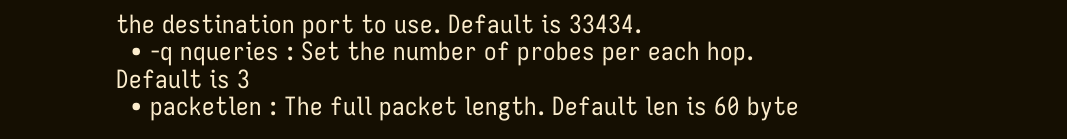the destination port to use. Default is 33434.
  • -q nqueries : Set the number of probes per each hop. Default is 3
  • packetlen : The full packet length. Default len is 60 byte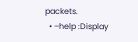packets.
  • –help :Display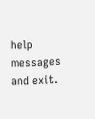help messages and exit.